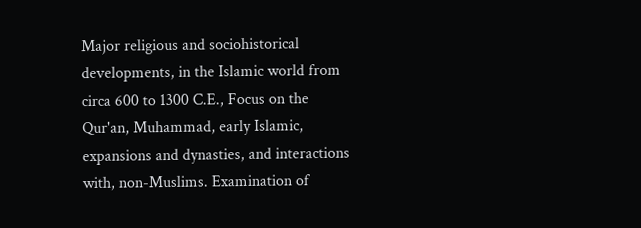Major religious and sociohistorical developments, in the Islamic world from circa 600 to 1300 C.E., Focus on the Qur'an, Muhammad, early Islamic, expansions and dynasties, and interactions with, non-Muslims. Examination of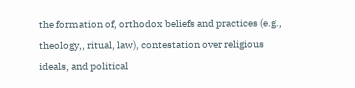the formation of, orthodox beliefs and practices (e.g., theology,, ritual, law), contestation over religious ideals, and political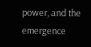power, and the emergence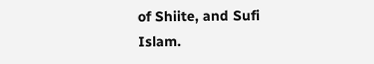of Shiite, and Sufi Islam.